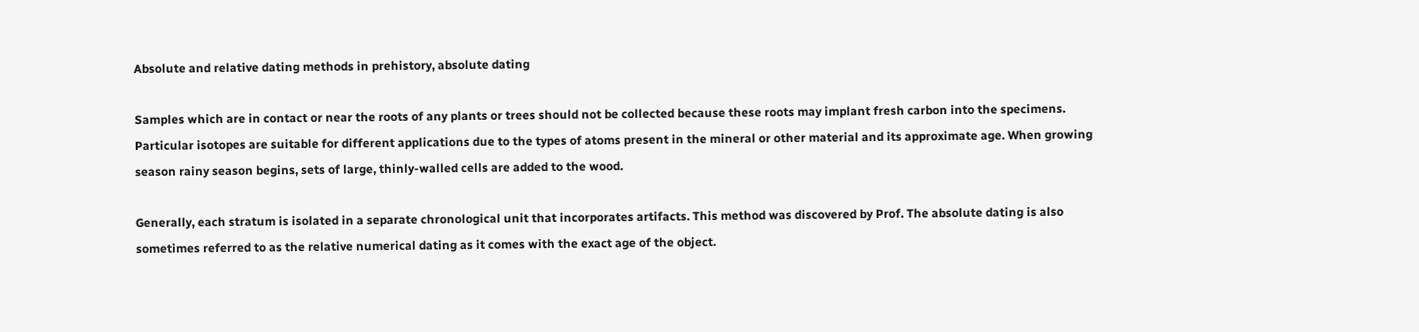Absolute and relative dating methods in prehistory, absolute dating

Samples which are in contact or near the roots of any plants or trees should not be collected because these roots may implant fresh carbon into the specimens. Particular isotopes are suitable for different applications due to the types of atoms present in the mineral or other material and its approximate age. When growing season rainy season begins, sets of large, thinly-walled cells are added to the wood.

Generally, each stratum is isolated in a separate chronological unit that incorporates artifacts. This method was discovered by Prof. The absolute dating is also sometimes referred to as the relative numerical dating as it comes with the exact age of the object.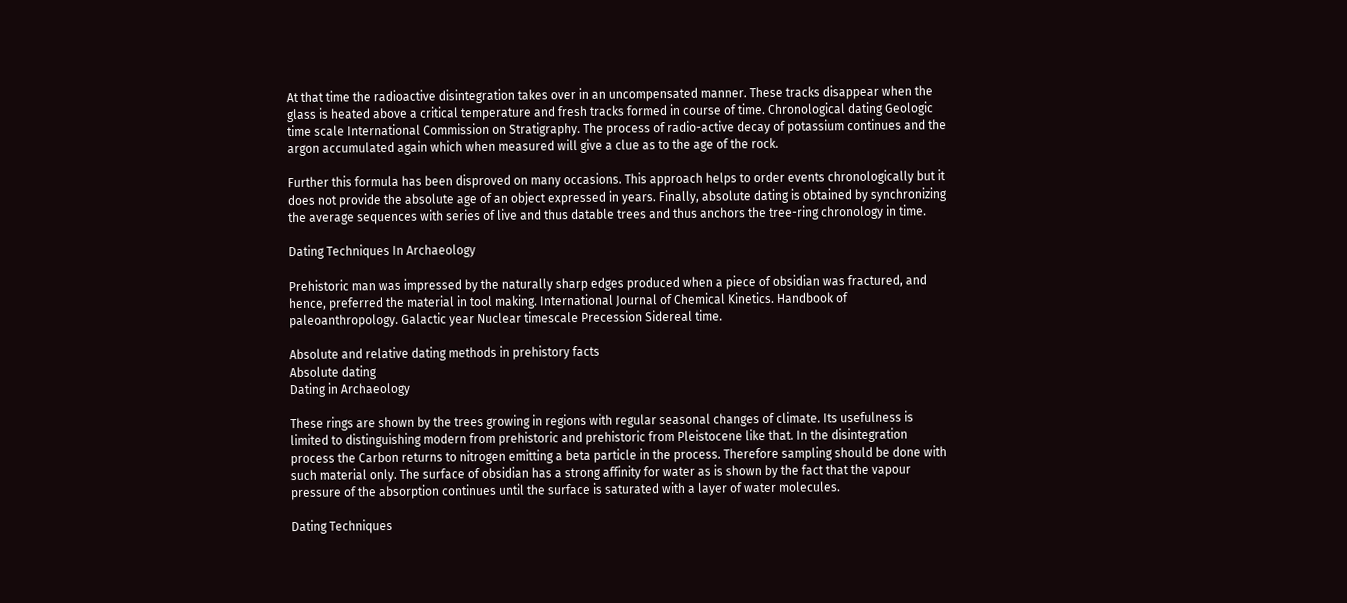At that time the radioactive disintegration takes over in an uncompensated manner. These tracks disappear when the glass is heated above a critical temperature and fresh tracks formed in course of time. Chronological dating Geologic time scale International Commission on Stratigraphy. The process of radio-active decay of potassium continues and the argon accumulated again which when measured will give a clue as to the age of the rock.

Further this formula has been disproved on many occasions. This approach helps to order events chronologically but it does not provide the absolute age of an object expressed in years. Finally, absolute dating is obtained by synchronizing the average sequences with series of live and thus datable trees and thus anchors the tree-ring chronology in time.

Dating Techniques In Archaeology

Prehistoric man was impressed by the naturally sharp edges produced when a piece of obsidian was fractured, and hence, preferred the material in tool making. International Journal of Chemical Kinetics. Handbook of paleoanthropology. Galactic year Nuclear timescale Precession Sidereal time.

Absolute and relative dating methods in prehistory facts
Absolute dating
Dating in Archaeology

These rings are shown by the trees growing in regions with regular seasonal changes of climate. Its usefulness is limited to distinguishing modern from prehistoric and prehistoric from Pleistocene like that. In the disintegration process the Carbon returns to nitrogen emitting a beta particle in the process. Therefore sampling should be done with such material only. The surface of obsidian has a strong affinity for water as is shown by the fact that the vapour pressure of the absorption continues until the surface is saturated with a layer of water molecules.

Dating Techniques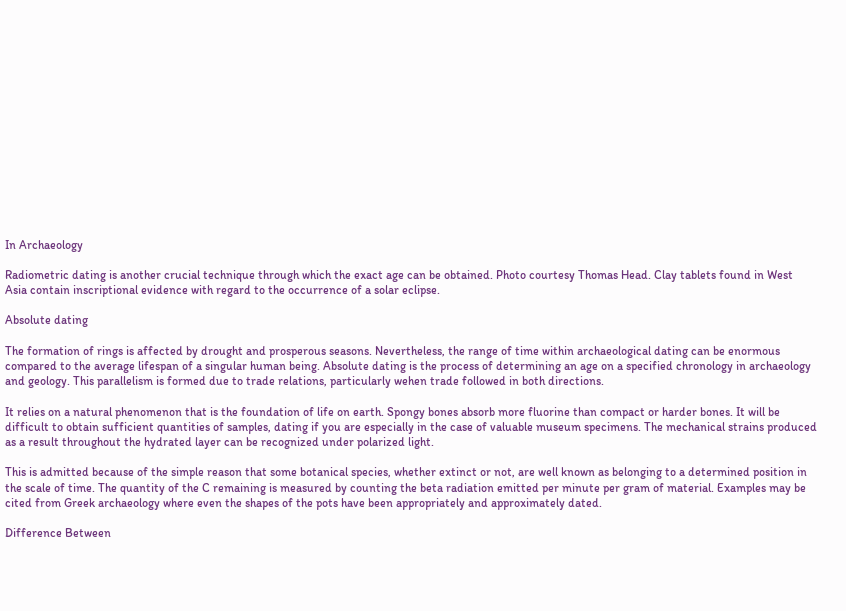In Archaeology

Radiometric dating is another crucial technique through which the exact age can be obtained. Photo courtesy Thomas Head. Clay tablets found in West Asia contain inscriptional evidence with regard to the occurrence of a solar eclipse.

Absolute dating

The formation of rings is affected by drought and prosperous seasons. Nevertheless, the range of time within archaeological dating can be enormous compared to the average lifespan of a singular human being. Absolute dating is the process of determining an age on a specified chronology in archaeology and geology. This parallelism is formed due to trade relations, particularly wehen trade followed in both directions.

It relies on a natural phenomenon that is the foundation of life on earth. Spongy bones absorb more fluorine than compact or harder bones. It will be difficult to obtain sufficient quantities of samples, dating if you are especially in the case of valuable museum specimens. The mechanical strains produced as a result throughout the hydrated layer can be recognized under polarized light.

This is admitted because of the simple reason that some botanical species, whether extinct or not, are well known as belonging to a determined position in the scale of time. The quantity of the C remaining is measured by counting the beta radiation emitted per minute per gram of material. Examples may be cited from Greek archaeology where even the shapes of the pots have been appropriately and approximately dated.

Difference Between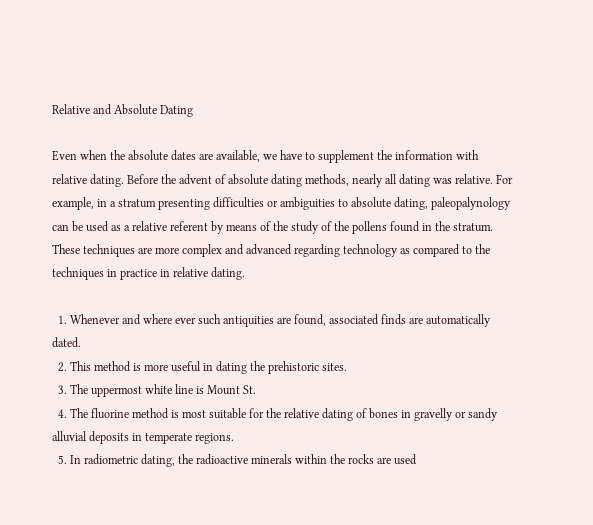Relative and Absolute Dating

Even when the absolute dates are available, we have to supplement the information with relative dating. Before the advent of absolute dating methods, nearly all dating was relative. For example, in a stratum presenting difficulties or ambiguities to absolute dating, paleopalynology can be used as a relative referent by means of the study of the pollens found in the stratum. These techniques are more complex and advanced regarding technology as compared to the techniques in practice in relative dating.

  1. Whenever and where ever such antiquities are found, associated finds are automatically dated.
  2. This method is more useful in dating the prehistoric sites.
  3. The uppermost white line is Mount St.
  4. The fluorine method is most suitable for the relative dating of bones in gravelly or sandy alluvial deposits in temperate regions.
  5. In radiometric dating, the radioactive minerals within the rocks are used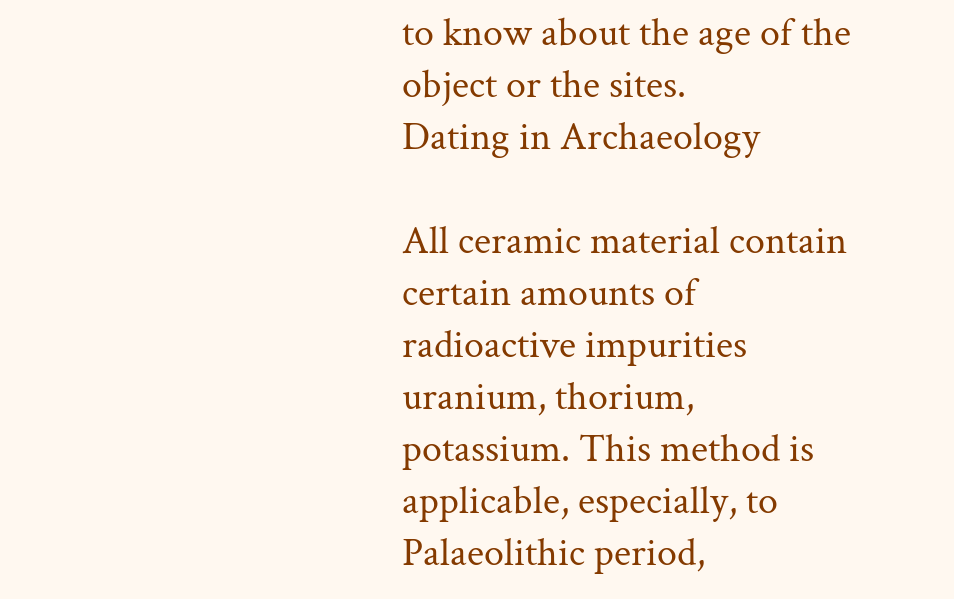to know about the age of the object or the sites.
Dating in Archaeology

All ceramic material contain certain amounts of radioactive impurities uranium, thorium, potassium. This method is applicable, especially, to Palaeolithic period,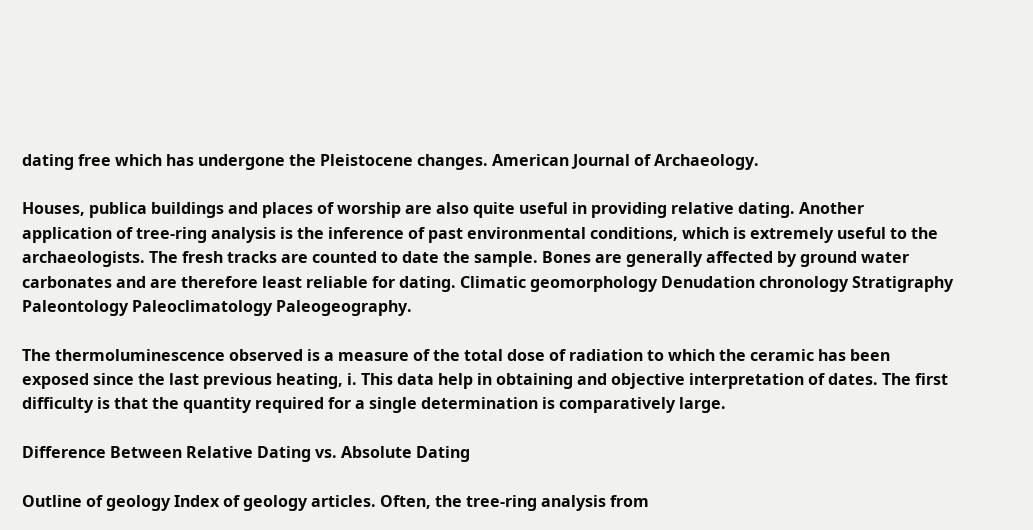dating free which has undergone the Pleistocene changes. American Journal of Archaeology.

Houses, publica buildings and places of worship are also quite useful in providing relative dating. Another application of tree-ring analysis is the inference of past environmental conditions, which is extremely useful to the archaeologists. The fresh tracks are counted to date the sample. Bones are generally affected by ground water carbonates and are therefore least reliable for dating. Climatic geomorphology Denudation chronology Stratigraphy Paleontology Paleoclimatology Paleogeography.

The thermoluminescence observed is a measure of the total dose of radiation to which the ceramic has been exposed since the last previous heating, i. This data help in obtaining and objective interpretation of dates. The first difficulty is that the quantity required for a single determination is comparatively large.

Difference Between Relative Dating vs. Absolute Dating

Outline of geology Index of geology articles. Often, the tree-ring analysis from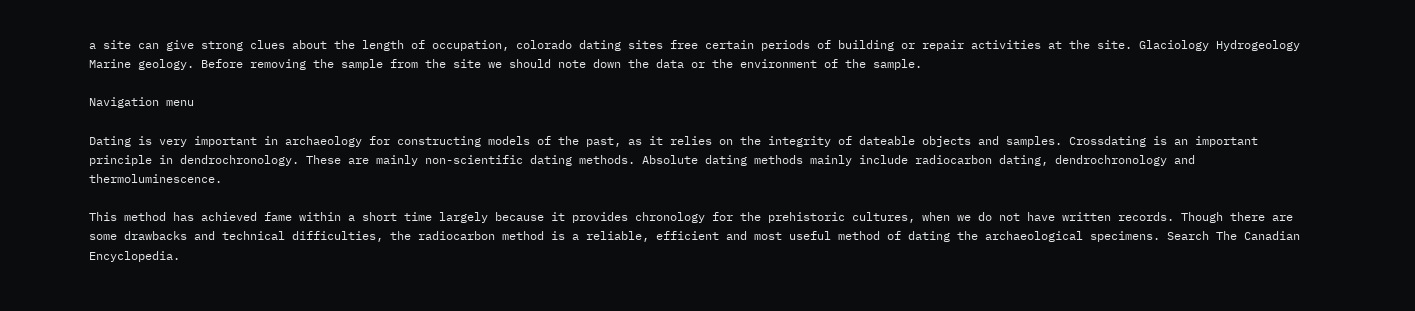a site can give strong clues about the length of occupation, colorado dating sites free certain periods of building or repair activities at the site. Glaciology Hydrogeology Marine geology. Before removing the sample from the site we should note down the data or the environment of the sample.

Navigation menu

Dating is very important in archaeology for constructing models of the past, as it relies on the integrity of dateable objects and samples. Crossdating is an important principle in dendrochronology. These are mainly non-scientific dating methods. Absolute dating methods mainly include radiocarbon dating, dendrochronology and thermoluminescence.

This method has achieved fame within a short time largely because it provides chronology for the prehistoric cultures, when we do not have written records. Though there are some drawbacks and technical difficulties, the radiocarbon method is a reliable, efficient and most useful method of dating the archaeological specimens. Search The Canadian Encyclopedia.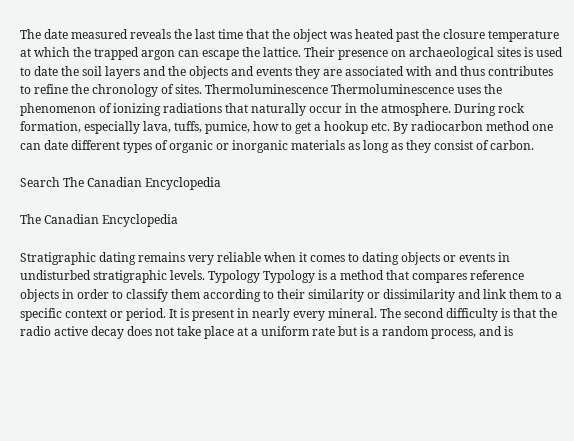The date measured reveals the last time that the object was heated past the closure temperature at which the trapped argon can escape the lattice. Their presence on archaeological sites is used to date the soil layers and the objects and events they are associated with and thus contributes to refine the chronology of sites. Thermoluminescence Thermoluminescence uses the phenomenon of ionizing radiations that naturally occur in the atmosphere. During rock formation, especially lava, tuffs, pumice, how to get a hookup etc. By radiocarbon method one can date different types of organic or inorganic materials as long as they consist of carbon.

Search The Canadian Encyclopedia

The Canadian Encyclopedia

Stratigraphic dating remains very reliable when it comes to dating objects or events in undisturbed stratigraphic levels. Typology Typology is a method that compares reference objects in order to classify them according to their similarity or dissimilarity and link them to a specific context or period. It is present in nearly every mineral. The second difficulty is that the radio active decay does not take place at a uniform rate but is a random process, and is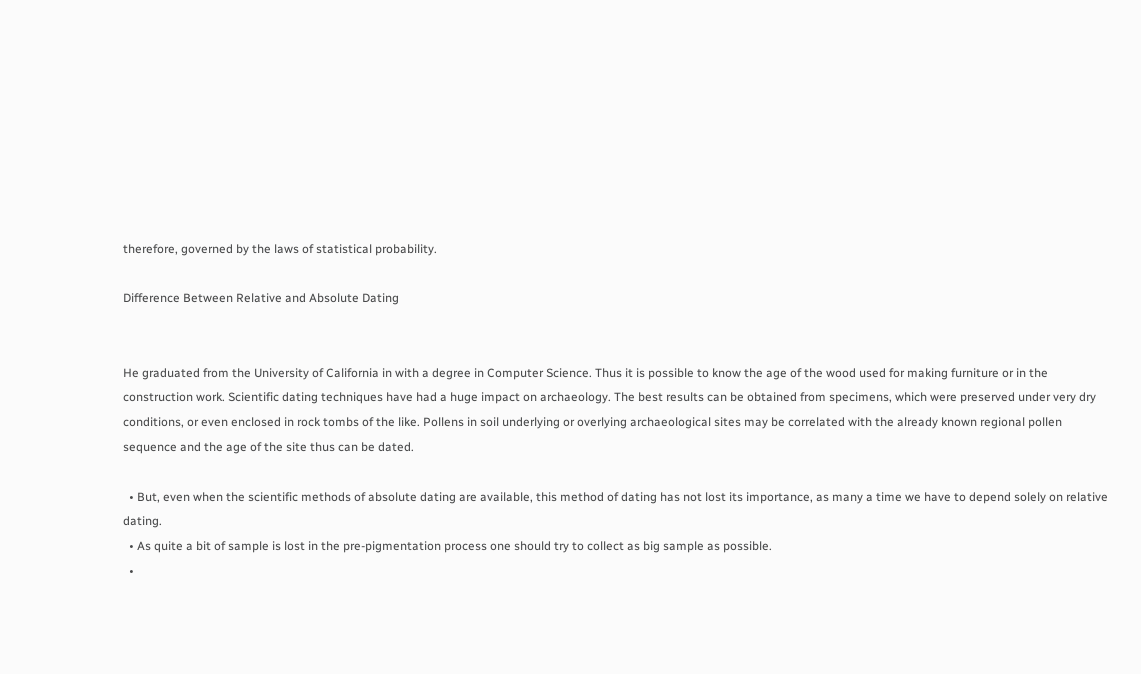therefore, governed by the laws of statistical probability.

Difference Between Relative and Absolute Dating


He graduated from the University of California in with a degree in Computer Science. Thus it is possible to know the age of the wood used for making furniture or in the construction work. Scientific dating techniques have had a huge impact on archaeology. The best results can be obtained from specimens, which were preserved under very dry conditions, or even enclosed in rock tombs of the like. Pollens in soil underlying or overlying archaeological sites may be correlated with the already known regional pollen sequence and the age of the site thus can be dated.

  • But, even when the scientific methods of absolute dating are available, this method of dating has not lost its importance, as many a time we have to depend solely on relative dating.
  • As quite a bit of sample is lost in the pre-pigmentation process one should try to collect as big sample as possible.
  •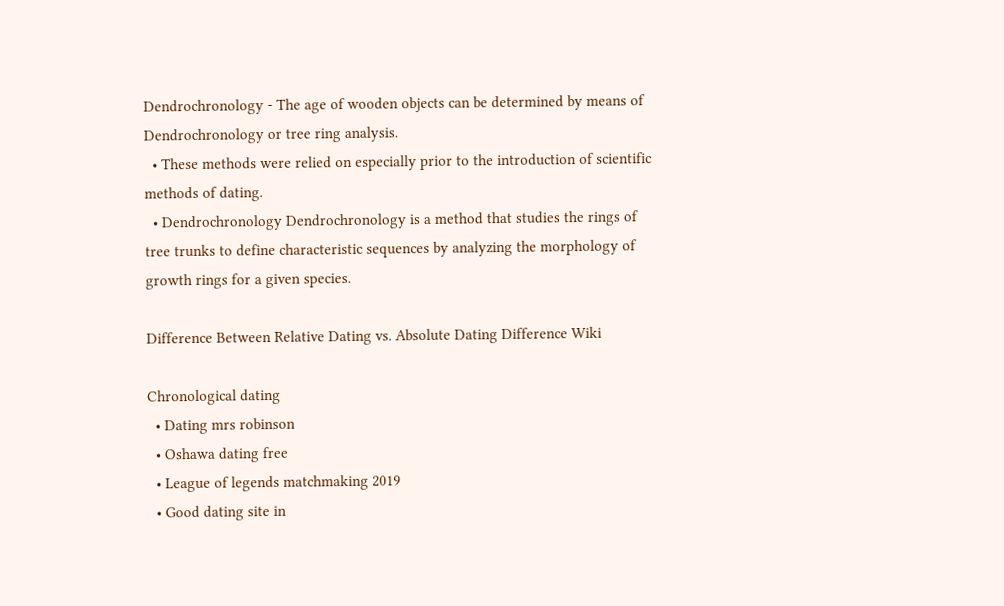Dendrochronology - The age of wooden objects can be determined by means of Dendrochronology or tree ring analysis.
  • These methods were relied on especially prior to the introduction of scientific methods of dating.
  • Dendrochronology Dendrochronology is a method that studies the rings of tree trunks to define characteristic sequences by analyzing the morphology of growth rings for a given species.

Difference Between Relative Dating vs. Absolute Dating Difference Wiki

Chronological dating
  • Dating mrs robinson
  • Oshawa dating free
  • League of legends matchmaking 2019
  • Good dating site in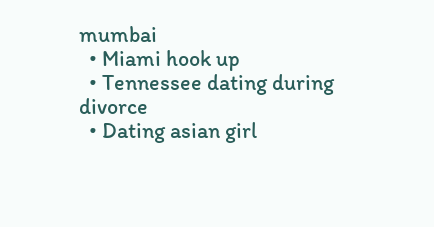mumbai
  • Miami hook up
  • Tennessee dating during divorce
  • Dating asian girl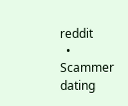reddit
  • Scammer dating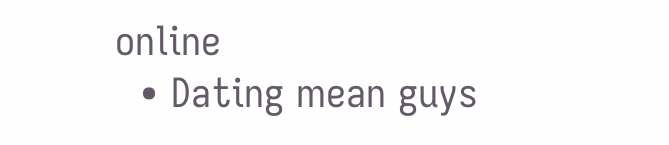online
  • Dating mean guys